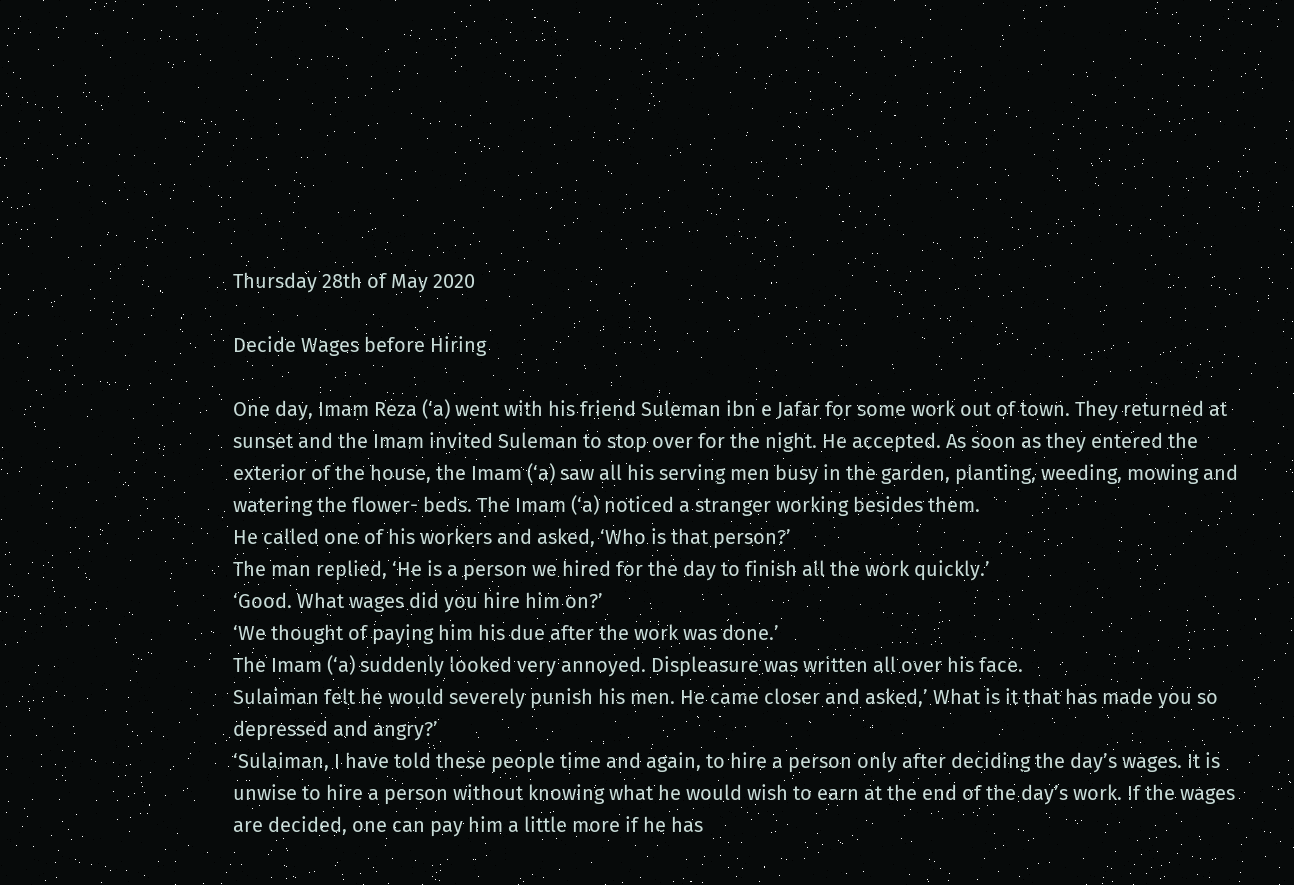Thursday 28th of May 2020

Decide Wages before Hiring

One day, Imam Reza (‘a) went with his friend Suleman ibn e Jafar for some work out of town. They returned at sunset and the Imam invited Suleman to stop over for the night. He accepted. As soon as they entered the exterior of the house, the Imam (‘a) saw all his serving men busy in the garden, planting, weeding, mowing and watering the flower- beds. The Imam (‘a) noticed a stranger working besides them.
He called one of his workers and asked, ‘Who is that person?’
The man replied, ‘He is a person we hired for the day to finish all the work quickly.’
‘Good. What wages did you hire him on?’
‘We thought of paying him his due after the work was done.’
The Imam (‘a) suddenly looked very annoyed. Displeasure was written all over his face.
Sulaiman felt he would severely punish his men. He came closer and asked,’ What is it that has made you so depressed and angry?’
‘Sulaiman, I have told these people time and again, to hire a person only after deciding the day’s wages. It is unwise to hire a person without knowing what he would wish to earn at the end of the day’s work. If the wages are decided, one can pay him a little more if he has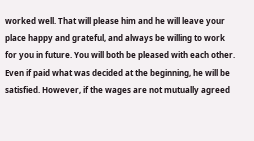worked well. That will please him and he will leave your place happy and grateful, and always be willing to work for you in future. You will both be pleased with each other. Even if paid what was decided at the beginning, he will be satisfied. However, if the wages are not mutually agreed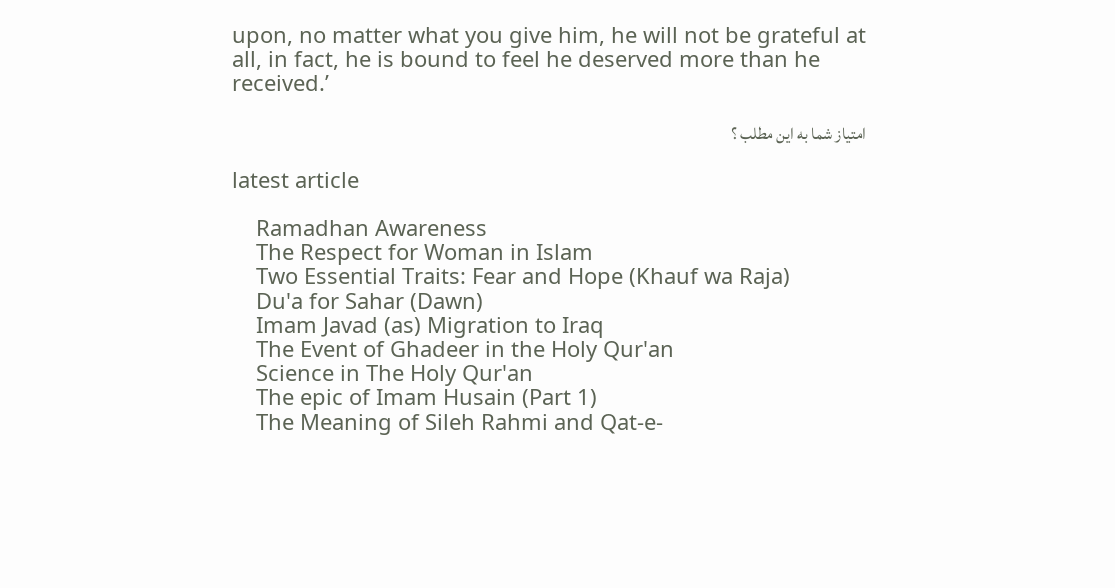upon, no matter what you give him, he will not be grateful at all, in fact, he is bound to feel he deserved more than he received.’

امتیاز شما به این مطلب ؟

latest article

    Ramadhan Awareness
    The Respect for Woman in Islam
    Two Essential Traits: Fear and Hope (Khauf wa Raja)
    Du'a for Sahar (Dawn)
    Imam Javad (as) Migration to Iraq
    The Event of Ghadeer in the Holy Qur'an
    Science in The Holy Qur'an
    The epic of Imam Husain (Part 1)
    The Meaning of Sileh Rahmi and Qat-e-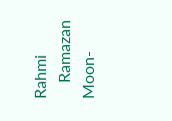Rahmi
    Ramazan Moon-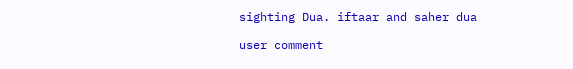sighting Dua. iftaar and saher dua

user comment